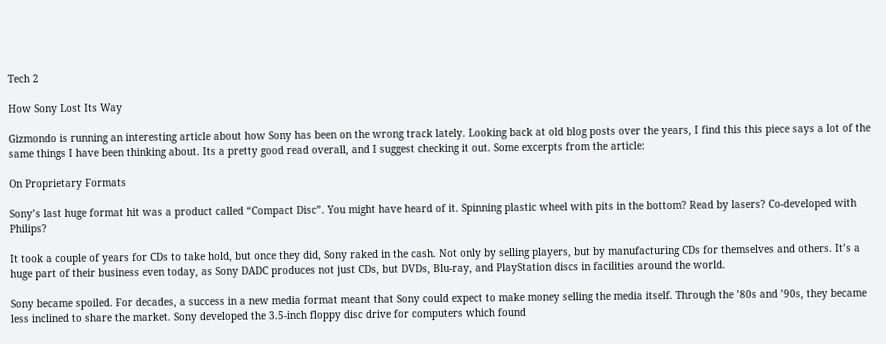Tech 2

How Sony Lost Its Way

Gizmondo is running an interesting article about how Sony has been on the wrong track lately. Looking back at old blog posts over the years, I find this this piece says a lot of the same things I have been thinking about. Its a pretty good read overall, and I suggest checking it out. Some excerpts from the article:

On Proprietary Formats

Sony’s last huge format hit was a product called “Compact Disc”. You might have heard of it. Spinning plastic wheel with pits in the bottom? Read by lasers? Co-developed with Philips?

It took a couple of years for CDs to take hold, but once they did, Sony raked in the cash. Not only by selling players, but by manufacturing CDs for themselves and others. It’s a huge part of their business even today, as Sony DADC produces not just CDs, but DVDs, Blu-ray, and PlayStation discs in facilities around the world.

Sony became spoiled. For decades, a success in a new media format meant that Sony could expect to make money selling the media itself. Through the ’80s and ’90s, they became less inclined to share the market. Sony developed the 3.5-inch floppy disc drive for computers which found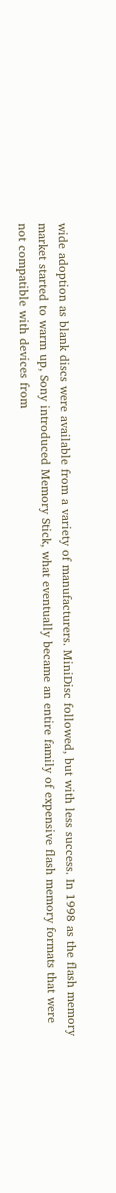wide adoption as blank discs were available from a variety of manufacturers. MiniDisc followed, but with less success. In 1998 as the flash memory market started to warm up, Sony introduced Memory Stick, what eventually became an entire family of expensive flash memory formats that were not compatible with devices from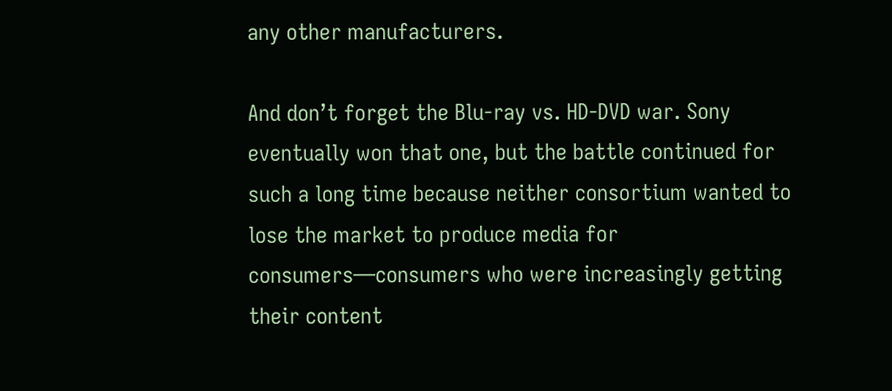any other manufacturers.

And don’t forget the Blu-ray vs. HD-DVD war. Sony eventually won that one, but the battle continued for such a long time because neither consortium wanted to lose the market to produce media for consumers—consumers who were increasingly getting their content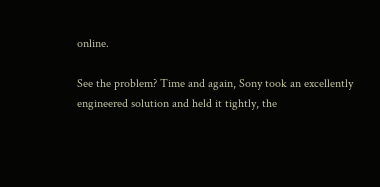online.

See the problem? Time and again, Sony took an excellently engineered solution and held it tightly, the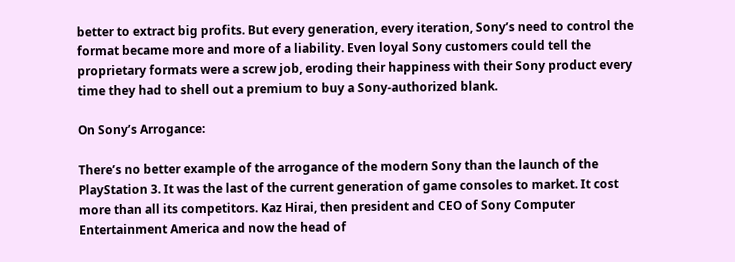better to extract big profits. But every generation, every iteration, Sony’s need to control the format became more and more of a liability. Even loyal Sony customers could tell the proprietary formats were a screw job, eroding their happiness with their Sony product every time they had to shell out a premium to buy a Sony-authorized blank.

On Sony’s Arrogance:

There’s no better example of the arrogance of the modern Sony than the launch of the PlayStation 3. It was the last of the current generation of game consoles to market. It cost more than all its competitors. Kaz Hirai, then president and CEO of Sony Computer Entertainment America and now the head of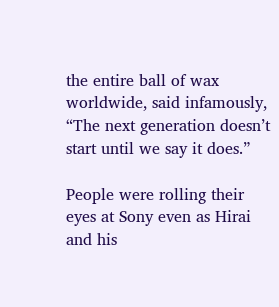the entire ball of wax worldwide, said infamously, “The next generation doesn’t start until we say it does.”

People were rolling their eyes at Sony even as Hirai and his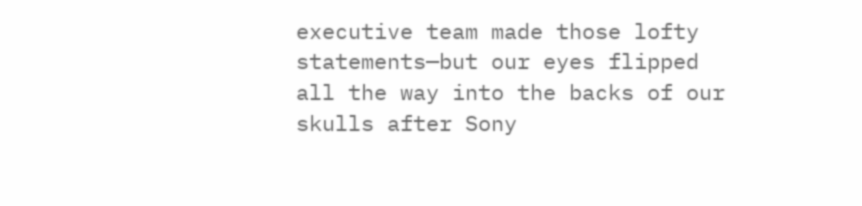executive team made those lofty statements—but our eyes flipped all the way into the backs of our skulls after Sony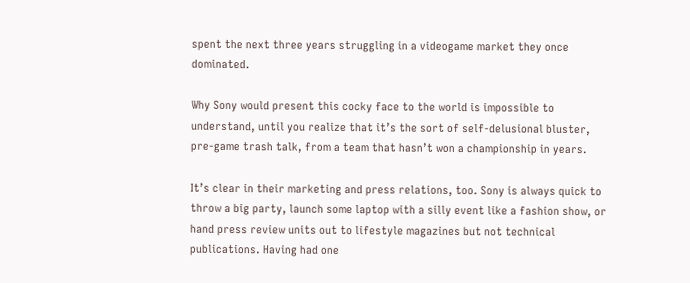spent the next three years struggling in a videogame market they once dominated.

Why Sony would present this cocky face to the world is impossible to understand, until you realize that it’s the sort of self-delusional bluster, pre-game trash talk, from a team that hasn’t won a championship in years.

It’s clear in their marketing and press relations, too. Sony is always quick to throw a big party, launch some laptop with a silly event like a fashion show, or hand press review units out to lifestyle magazines but not technical publications. Having had one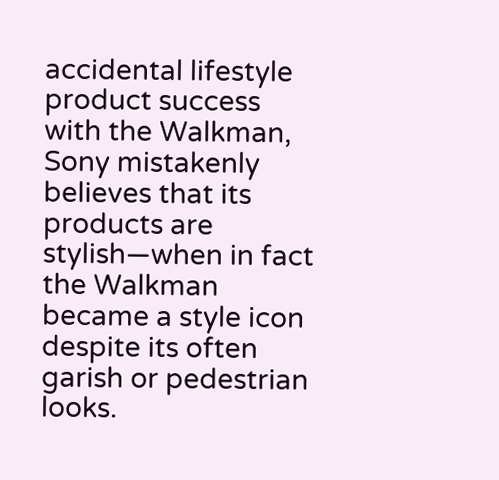accidental lifestyle product success with the Walkman, Sony mistakenly believes that its products are stylish—when in fact the Walkman became a style icon despite its often garish or pedestrian looks.